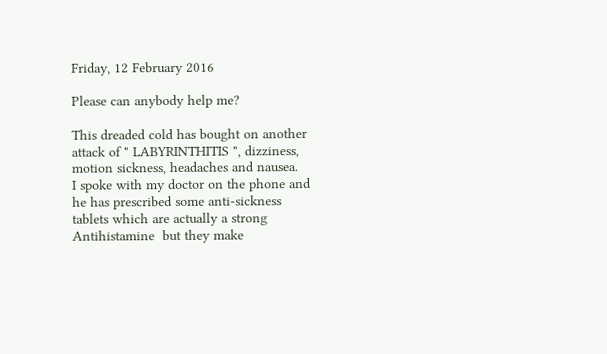Friday, 12 February 2016

Please can anybody help me?

This dreaded cold has bought on another attack of " LABYRINTHITIS ", dizziness, motion sickness, headaches and nausea.
I spoke with my doctor on the phone and he has prescribed some anti-sickness tablets which are actually a strong Antihistamine  but they make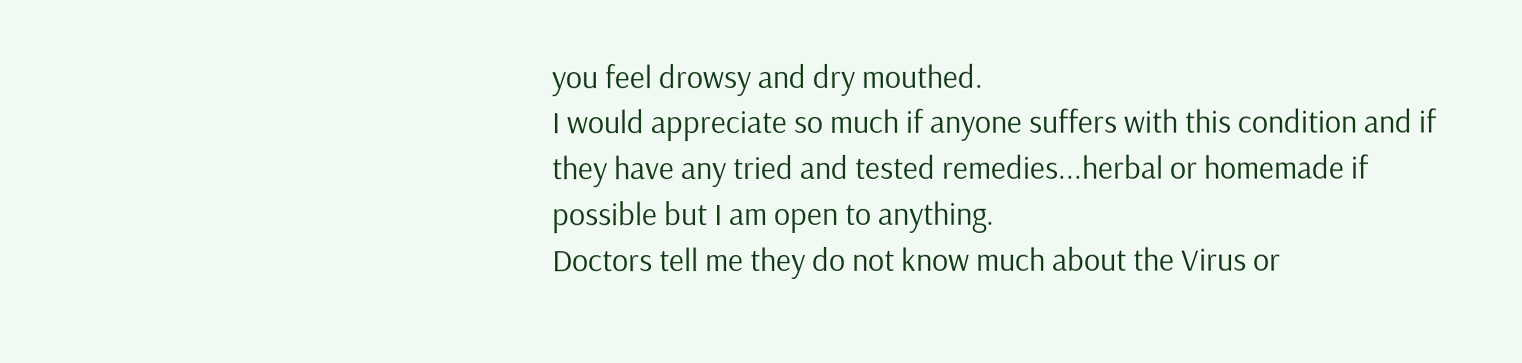you feel drowsy and dry mouthed.
I would appreciate so much if anyone suffers with this condition and if they have any tried and tested remedies...herbal or homemade if possible but I am open to anything.
Doctors tell me they do not know much about the Virus or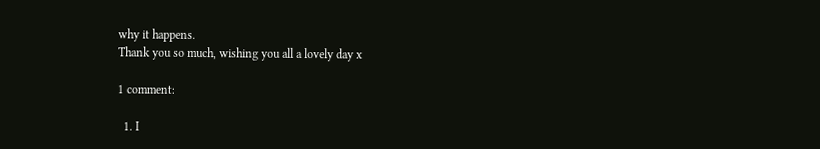why it happens.
Thank you so much, wishing you all a lovely day x

1 comment:

  1. I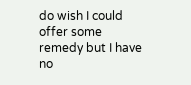do wish I could offer some remedy but I have no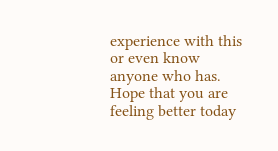experience with this or even know anyone who has. Hope that you are feeling better today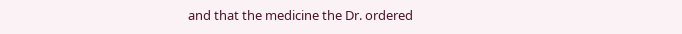and that the medicine the Dr. ordered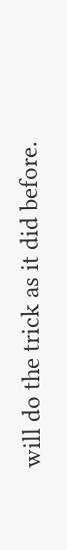will do the trick as it did before.